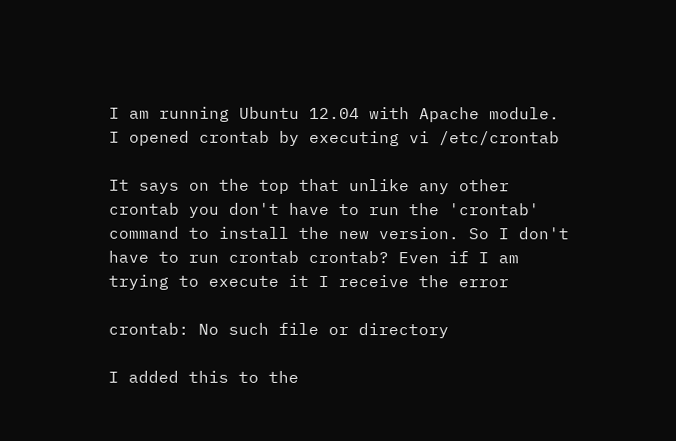I am running Ubuntu 12.04 with Apache module. I opened crontab by executing vi /etc/crontab

It says on the top that unlike any other crontab you don't have to run the 'crontab' command to install the new version. So I don't have to run crontab crontab? Even if I am trying to execute it I receive the error

crontab: No such file or directory

I added this to the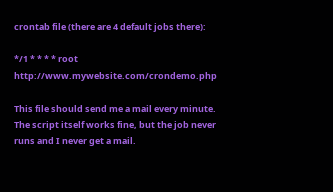crontab file (there are 4 default jobs there):

*/1 * * * * root http://www.mywebsite.com/crondemo.php

This file should send me a mail every minute. The script itself works fine, but the job never runs and I never get a mail.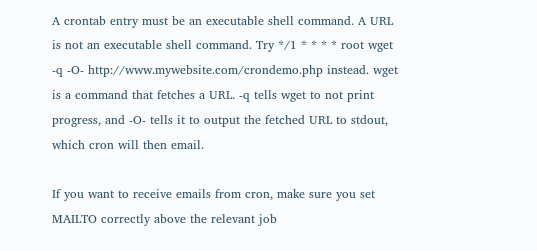A crontab entry must be an executable shell command. A URL is not an executable shell command. Try */1 * * * * root wget -q -O- http://www.mywebsite.com/crondemo.php instead. wget is a command that fetches a URL. -q tells wget to not print progress, and -O- tells it to output the fetched URL to stdout, which cron will then email.

If you want to receive emails from cron, make sure you set MAILTO correctly above the relevant job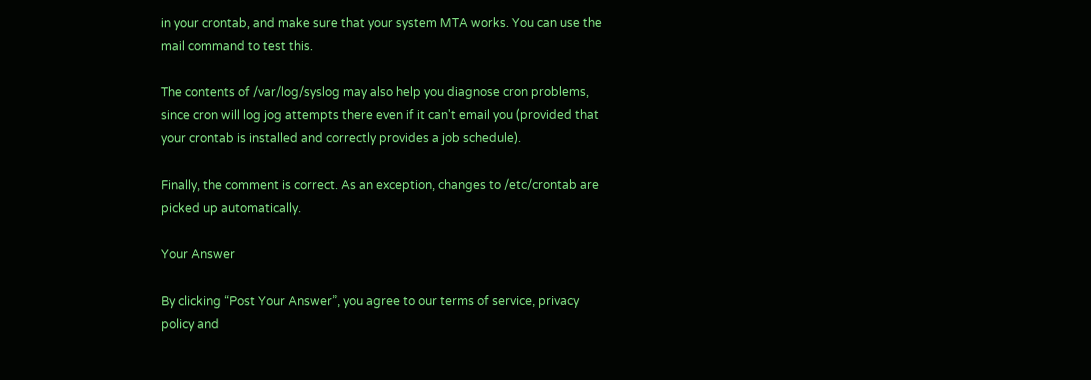in your crontab, and make sure that your system MTA works. You can use the mail command to test this.

The contents of /var/log/syslog may also help you diagnose cron problems, since cron will log jog attempts there even if it can't email you (provided that your crontab is installed and correctly provides a job schedule).

Finally, the comment is correct. As an exception, changes to /etc/crontab are picked up automatically.

Your Answer

By clicking “Post Your Answer”, you agree to our terms of service, privacy policy and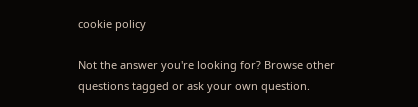cookie policy

Not the answer you're looking for? Browse other questions tagged or ask your own question.